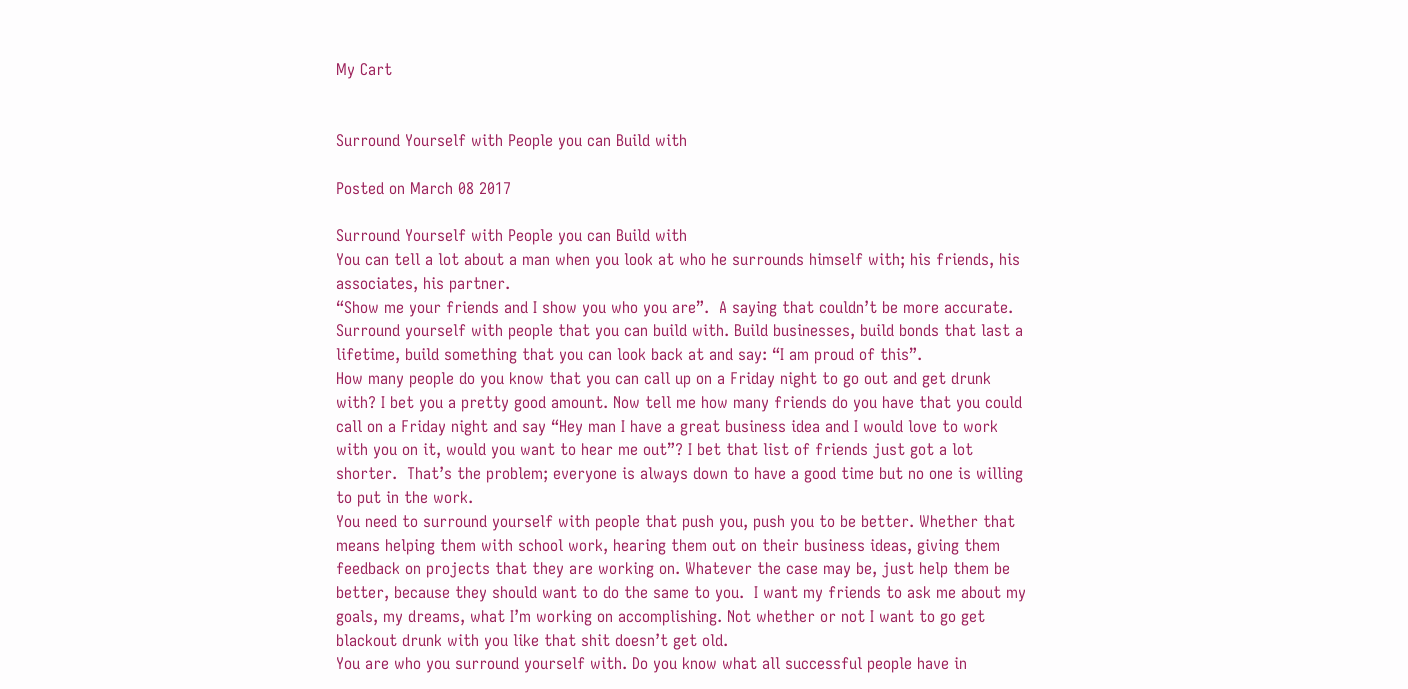My Cart


Surround Yourself with People you can Build with

Posted on March 08 2017

Surround Yourself with People you can Build with
You can tell a lot about a man when you look at who he surrounds himself with; his friends, his associates, his partner.
“Show me your friends and I show you who you are”.  A saying that couldn’t be more accurate.
Surround yourself with people that you can build with. Build businesses, build bonds that last a lifetime, build something that you can look back at and say: “I am proud of this”.
How many people do you know that you can call up on a Friday night to go out and get drunk with? I bet you a pretty good amount. Now tell me how many friends do you have that you could call on a Friday night and say “Hey man I have a great business idea and I would love to work with you on it, would you want to hear me out”? I bet that list of friends just got a lot shorter.  That’s the problem; everyone is always down to have a good time but no one is willing to put in the work.
You need to surround yourself with people that push you, push you to be better. Whether that means helping them with school work, hearing them out on their business ideas, giving them feedback on projects that they are working on. Whatever the case may be, just help them be better, because they should want to do the same to you.  I want my friends to ask me about my goals, my dreams, what I’m working on accomplishing. Not whether or not I want to go get blackout drunk with you like that shit doesn’t get old.
You are who you surround yourself with. Do you know what all successful people have in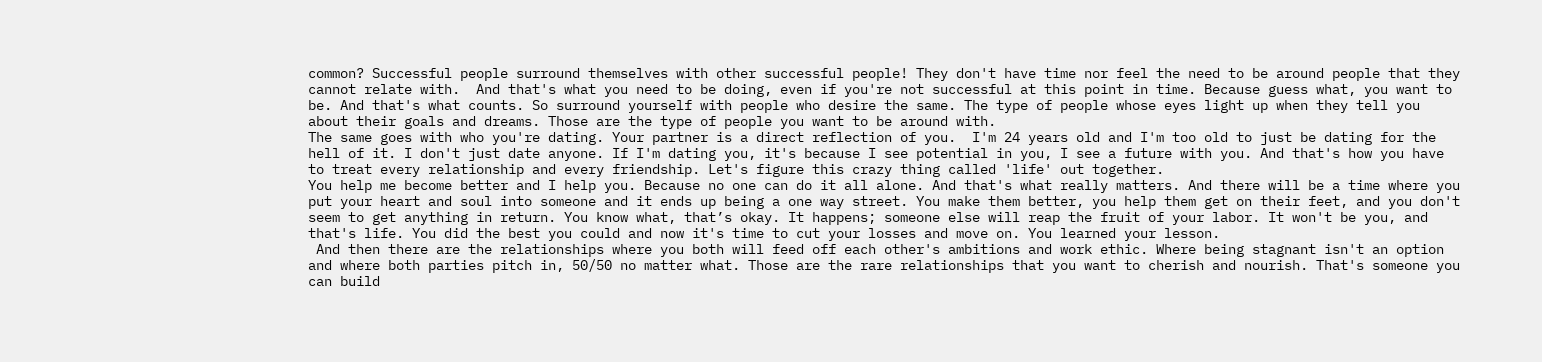common? Successful people surround themselves with other successful people! They don't have time nor feel the need to be around people that they cannot relate with.  And that's what you need to be doing, even if you're not successful at this point in time. Because guess what, you want to be. And that's what counts. So surround yourself with people who desire the same. The type of people whose eyes light up when they tell you about their goals and dreams. Those are the type of people you want to be around with.
The same goes with who you're dating. Your partner is a direct reflection of you.  I'm 24 years old and I'm too old to just be dating for the hell of it. I don't just date anyone. If I'm dating you, it's because I see potential in you, I see a future with you. And that's how you have to treat every relationship and every friendship. Let's figure this crazy thing called 'life' out together.
You help me become better and I help you. Because no one can do it all alone. And that's what really matters. And there will be a time where you put your heart and soul into someone and it ends up being a one way street. You make them better, you help them get on their feet, and you don't seem to get anything in return. You know what, that’s okay. It happens; someone else will reap the fruit of your labor. It won't be you, and that's life. You did the best you could and now it's time to cut your losses and move on. You learned your lesson.
 And then there are the relationships where you both will feed off each other's ambitions and work ethic. Where being stagnant isn't an option and where both parties pitch in, 50/50 no matter what. Those are the rare relationships that you want to cherish and nourish. That's someone you can build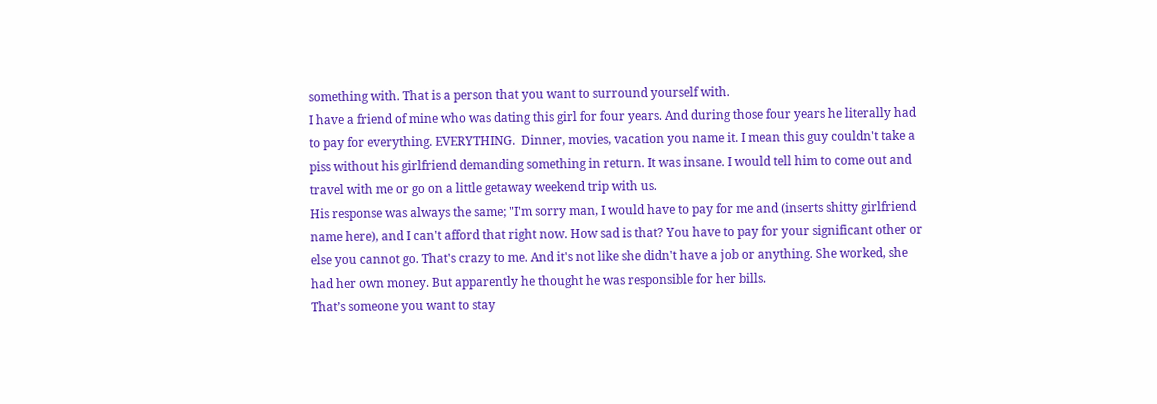something with. That is a person that you want to surround yourself with.
I have a friend of mine who was dating this girl for four years. And during those four years he literally had to pay for everything. EVERYTHING.  Dinner, movies, vacation you name it. I mean this guy couldn't take a piss without his girlfriend demanding something in return. It was insane. I would tell him to come out and travel with me or go on a little getaway weekend trip with us.
His response was always the same; "I'm sorry man, I would have to pay for me and (inserts shitty girlfriend name here), and I can't afford that right now. How sad is that? You have to pay for your significant other or else you cannot go. That's crazy to me. And it's not like she didn't have a job or anything. She worked, she had her own money. But apparently he thought he was responsible for her bills.
That’s someone you want to stay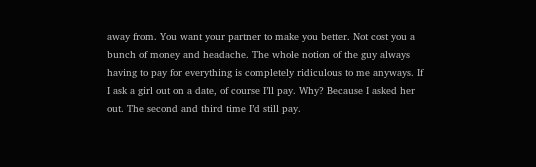away from. You want your partner to make you better. Not cost you a bunch of money and headache. The whole notion of the guy always having to pay for everything is completely ridiculous to me anyways. If I ask a girl out on a date, of course I’ll pay. Why? Because I asked her out. The second and third time I’d still pay.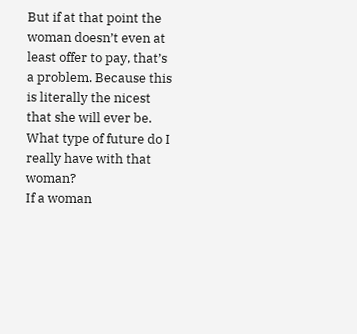But if at that point the woman doesn’t even at least offer to pay, that’s a problem. Because this is literally the nicest that she will ever be. What type of future do I really have with that woman?
If a woman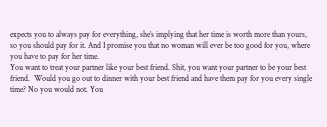expects you to always pay for everything, she’s implying that her time is worth more than yours, so you should pay for it. And I promise you that no woman will ever be too good for you, where you have to pay for her time.
You want to treat your partner like your best friend. Shit, you want your partner to be your best friend.  Would you go out to dinner with your best friend and have them pay for you every single time? No you would not. You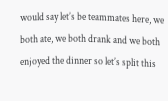would say let’s be teammates here, we both ate, we both drank and we both enjoyed the dinner so let’s split this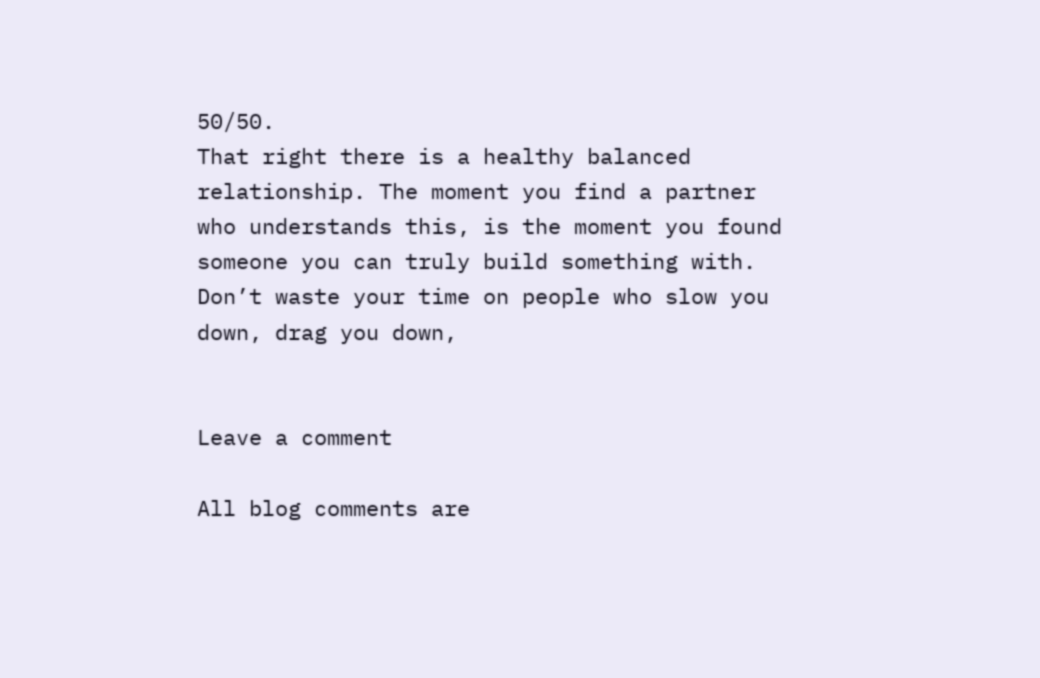50/50.
That right there is a healthy balanced relationship. The moment you find a partner who understands this, is the moment you found someone you can truly build something with.  Don’t waste your time on people who slow you down, drag you down,


Leave a comment

All blog comments are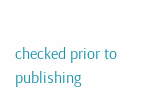checked prior to publishing